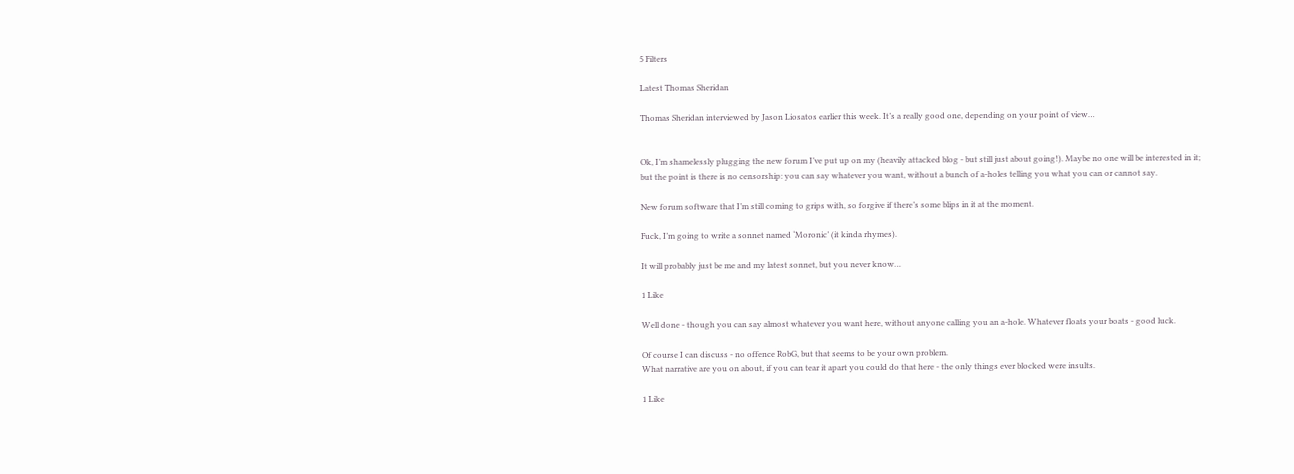5 Filters

Latest Thomas Sheridan

Thomas Sheridan interviewed by Jason Liosatos earlier this week. It’s a really good one, depending on your point of view…


Ok, I’m shamelessly plugging the new forum I’ve put up on my (heavily attacked blog - but still just about going!). Maybe no one will be interested in it; but the point is there is no censorship: you can say whatever you want, without a bunch of a-holes telling you what you can or cannot say.

New forum software that I’m still coming to grips with, so forgive if there’s some blips in it at the moment.

Fuck, I’m going to write a sonnet named ‘Moronic’ (it kinda rhymes).

It will probably just be me and my latest sonnet, but you never know…

1 Like

Well done - though you can say almost whatever you want here, without anyone calling you an a-hole. Whatever floats your boats - good luck.

Of course I can discuss - no offence RobG, but that seems to be your own problem.
What narrative are you on about, if you can tear it apart you could do that here - the only things ever blocked were insults.

1 Like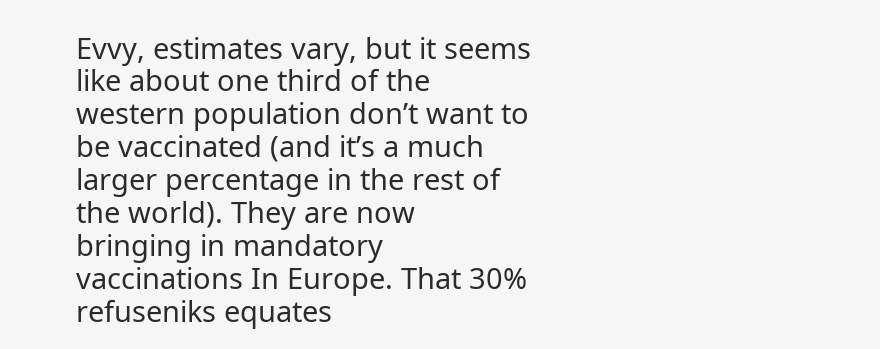Evvy, estimates vary, but it seems like about one third of the western population don’t want to be vaccinated (and it’s a much larger percentage in the rest of the world). They are now bringing in mandatory vaccinations In Europe. That 30% refuseniks equates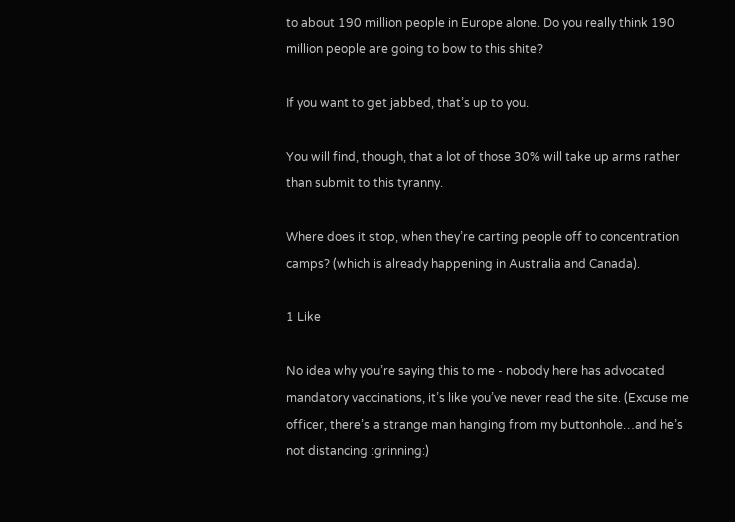to about 190 million people in Europe alone. Do you really think 190 million people are going to bow to this shite?

If you want to get jabbed, that’s up to you.

You will find, though, that a lot of those 30% will take up arms rather than submit to this tyranny.

Where does it stop, when they’re carting people off to concentration camps? (which is already happening in Australia and Canada).

1 Like

No idea why you’re saying this to me - nobody here has advocated mandatory vaccinations, it’s like you’ve never read the site. (Excuse me officer, there’s a strange man hanging from my buttonhole…and he’s not distancing :grinning:)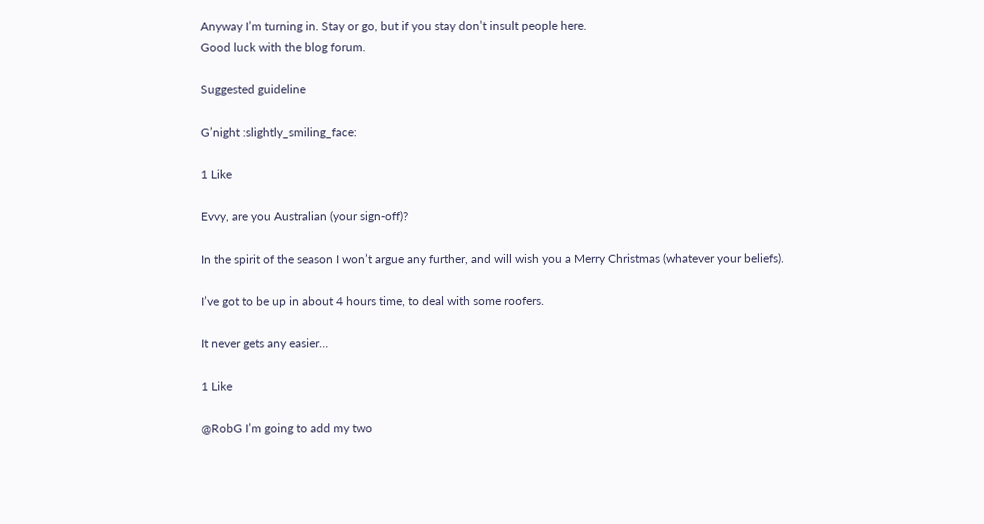Anyway I’m turning in. Stay or go, but if you stay don’t insult people here.
Good luck with the blog forum.

Suggested guideline

G’night :slightly_smiling_face:

1 Like

Evvy, are you Australian (your sign-off)?

In the spirit of the season I won’t argue any further, and will wish you a Merry Christmas (whatever your beliefs).

I’ve got to be up in about 4 hours time, to deal with some roofers.

It never gets any easier…

1 Like

@RobG I’m going to add my two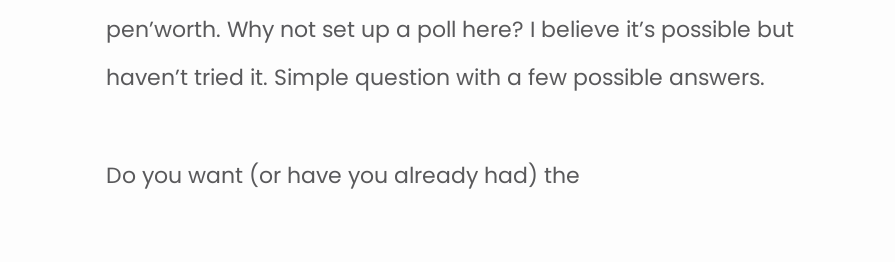pen’worth. Why not set up a poll here? I believe it’s possible but haven’t tried it. Simple question with a few possible answers.

Do you want (or have you already had) the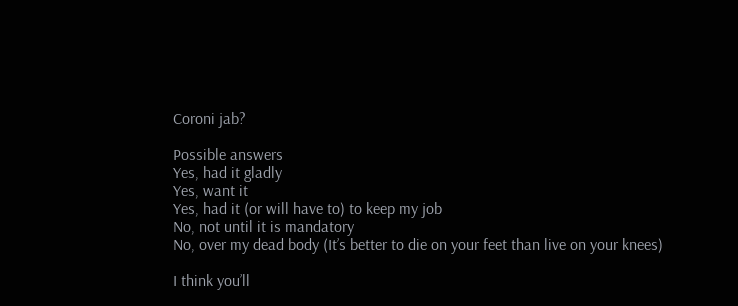Coroni jab?

Possible answers
Yes, had it gladly
Yes, want it
Yes, had it (or will have to) to keep my job
No, not until it is mandatory
No, over my dead body (It’s better to die on your feet than live on your knees)

I think you’ll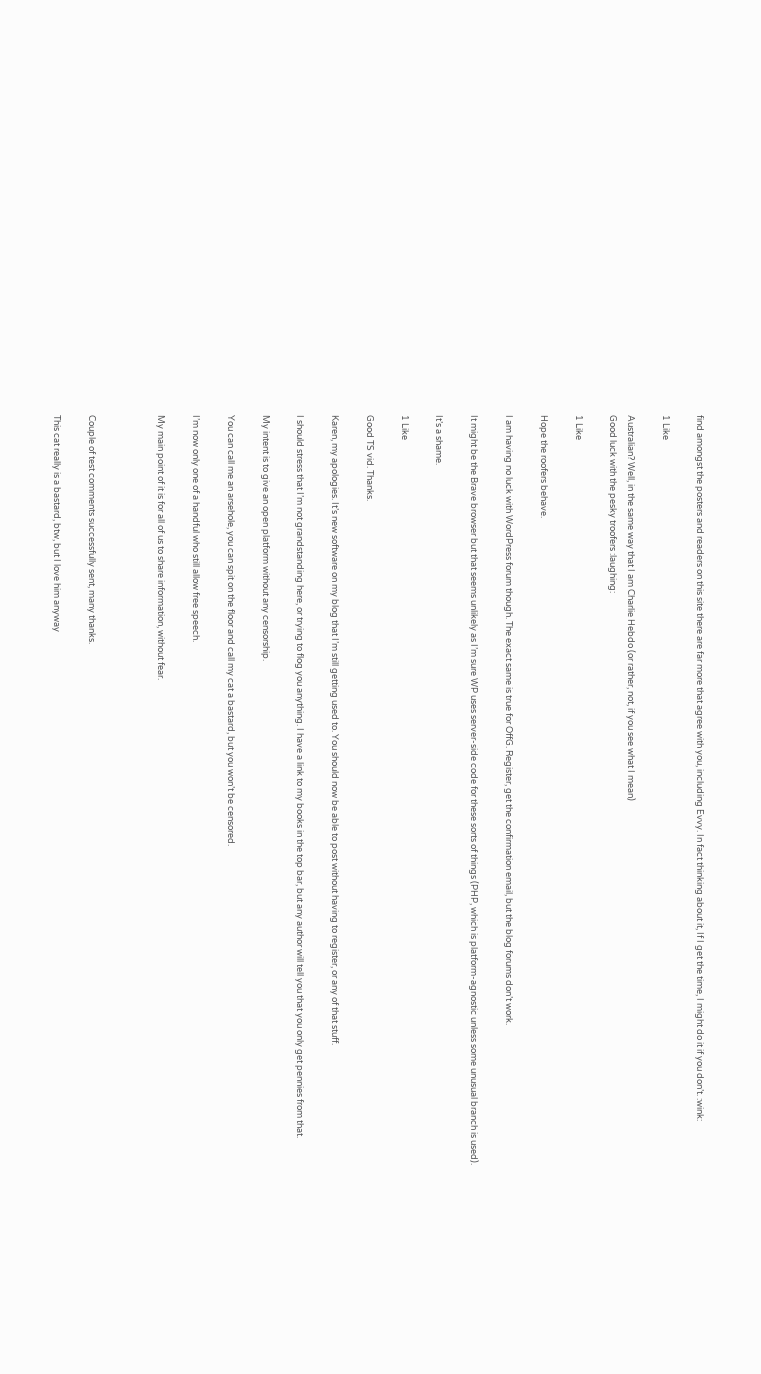find amongst the posters and readers on this site there are far more that agree with you, including Evvy. In fact thinking about it, If I get the time, I might do it if you don’t. :wink:

1 Like

Australian? Well, in the same way that I am Charlie Hebdo (or rather, not, if you see what I mean)
Good luck with the pesky troofers :laughing:

1 Like

Hope the roofers behave.

I am having no luck with WordPress forum though. The exact same is true for OffG. Register, get the confirmation email, but the blog forums don’t work.

It might be the Brave browser but that seems unlikely as I’m sure WP uses server-side code for these sorts of things (PHP, which is platform-agnostic unless some unusual branch is used).

It’s a shame.

1 Like

Good TS vid. Thanks.

Karen, my apologies. It’s new software on my blog that I’m still getting used to. You should now be able to post without having to register, or any of that stuff.

I should stress that I’m not grandstanding here, or trying to flog you anything. I have a link to my books in the top bar, but any author will tell you that you only get pennies from that.

My intent is to give an open platform without any censorship.

You can call me an arsehole, you can spit on the floor and call my cat a bastard, but you won’t be censored.

I’m now only one of a handful who still allow free speech.

My main point of it is for all of us to share information, without fear.



Couple of test comments successfully sent, many thanks.

This cat really is a bastard, btw, but I love him anyway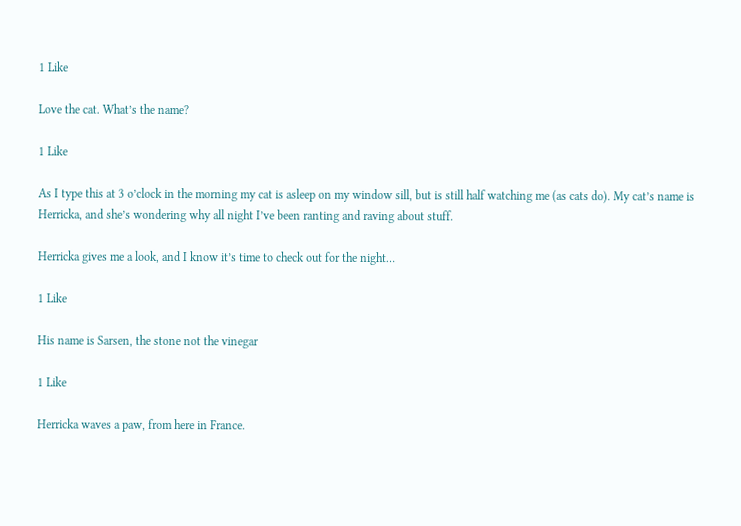1 Like

Love the cat. What’s the name?

1 Like

As I type this at 3 o’clock in the morning my cat is asleep on my window sill, but is still half watching me (as cats do). My cat’s name is Herricka, and she’s wondering why all night I’ve been ranting and raving about stuff.

Herricka gives me a look, and I know it’s time to check out for the night…

1 Like

His name is Sarsen, the stone not the vinegar

1 Like

Herricka waves a paw, from here in France.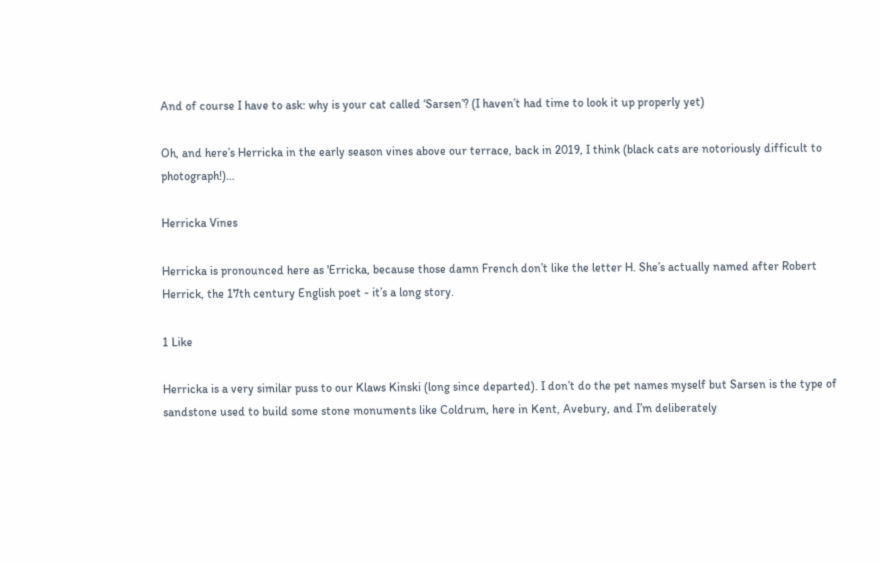And of course I have to ask: why is your cat called ‘Sarsen’? (I haven’t had time to look it up properly yet)

Oh, and here’s Herricka in the early season vines above our terrace, back in 2019, I think (black cats are notoriously difficult to photograph!)…

Herricka Vines

Herricka is pronounced here as 'Erricka, because those damn French don’t like the letter H. She’s actually named after Robert Herrick, the 17th century English poet - it’s a long story.

1 Like

Herricka is a very similar puss to our Klaws Kinski (long since departed). I don’t do the pet names myself but Sarsen is the type of sandstone used to build some stone monuments like Coldrum, here in Kent, Avebury, and I’m deliberately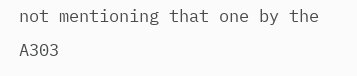not mentioning that one by the A303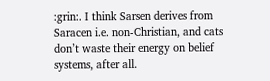:grin:. I think Sarsen derives from Saracen i.e. non-Christian, and cats don’t waste their energy on belief systems, after all.